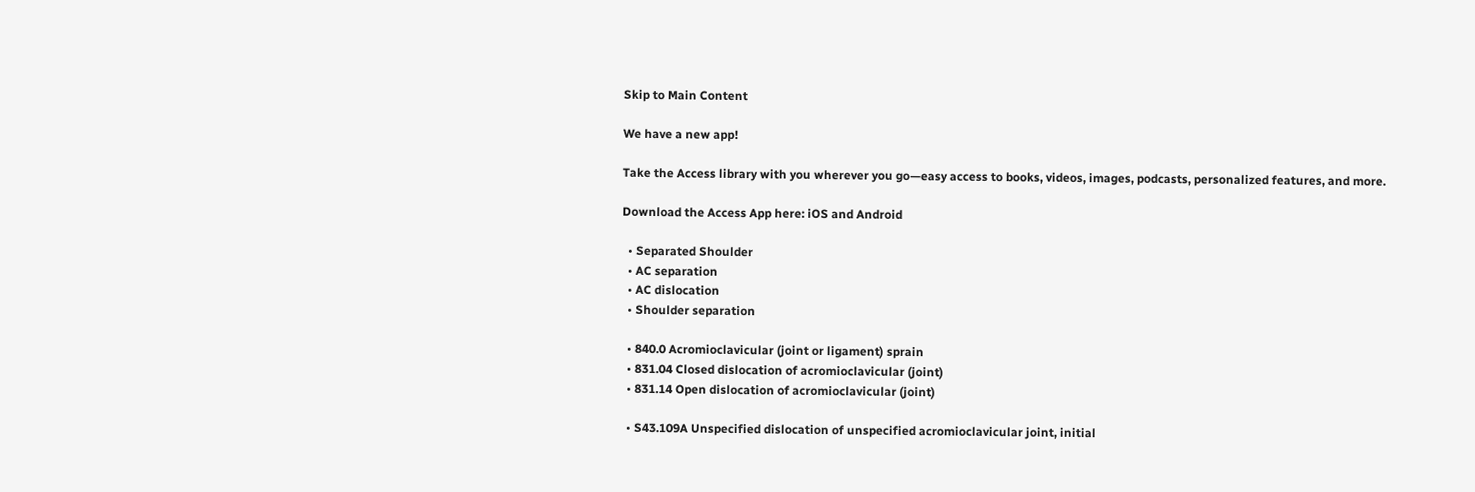Skip to Main Content

We have a new app!

Take the Access library with you wherever you go—easy access to books, videos, images, podcasts, personalized features, and more.

Download the Access App here: iOS and Android

  • Separated Shoulder
  • AC separation
  • AC dislocation
  • Shoulder separation

  • 840.0 Acromioclavicular (joint or ligament) sprain
  • 831.04 Closed dislocation of acromioclavicular (joint)
  • 831.14 Open dislocation of acromioclavicular (joint)

  • S43.109A Unspecified dislocation of unspecified acromioclavicular joint, initial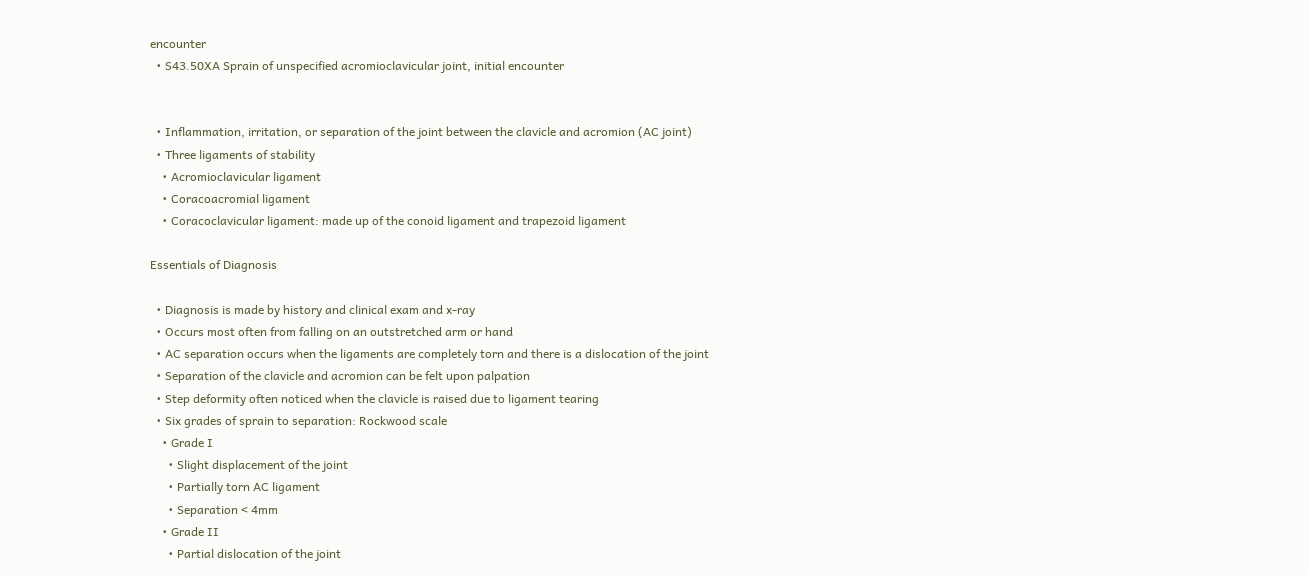encounter
  • S43.50XA Sprain of unspecified acromioclavicular joint, initial encounter


  • Inflammation, irritation, or separation of the joint between the clavicle and acromion (AC joint)
  • Three ligaments of stability
    • Acromioclavicular ligament
    • Coracoacromial ligament
    • Coracoclavicular ligament: made up of the conoid ligament and trapezoid ligament

Essentials of Diagnosis

  • Diagnosis is made by history and clinical exam and x-ray
  • Occurs most often from falling on an outstretched arm or hand
  • AC separation occurs when the ligaments are completely torn and there is a dislocation of the joint
  • Separation of the clavicle and acromion can be felt upon palpation
  • Step deformity often noticed when the clavicle is raised due to ligament tearing
  • Six grades of sprain to separation: Rockwood scale
    • Grade I
      • Slight displacement of the joint
      • Partially torn AC ligament
      • Separation < 4mm
    • Grade II
      • Partial dislocation of the joint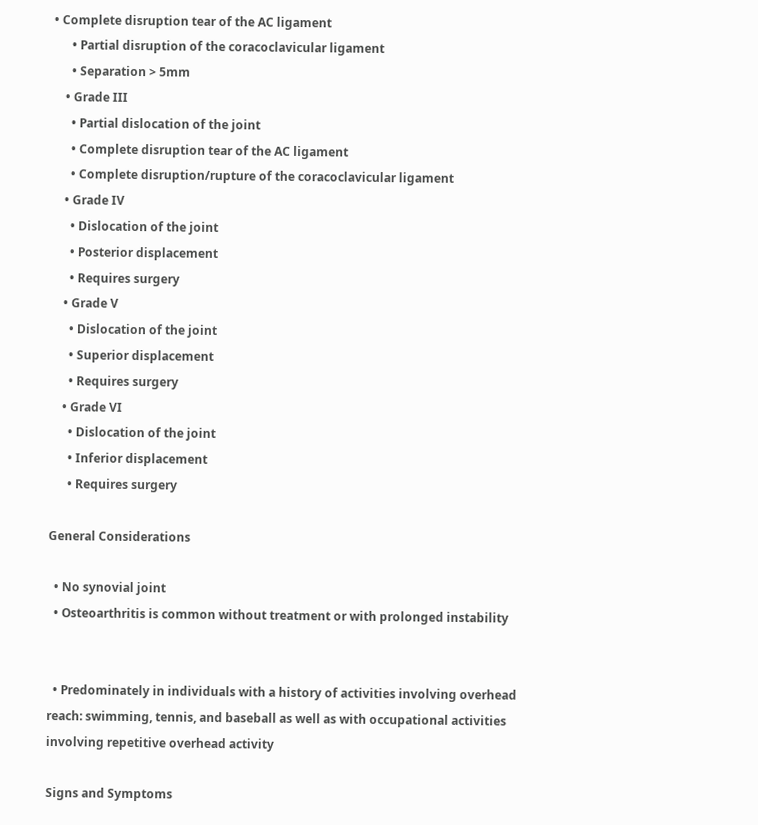• Complete disruption tear of the AC ligament
      • Partial disruption of the coracoclavicular ligament
      • Separation > 5mm
    • Grade III
      • Partial dislocation of the joint
      • Complete disruption tear of the AC ligament
      • Complete disruption/rupture of the coracoclavicular ligament
    • Grade IV
      • Dislocation of the joint
      • Posterior displacement
      • Requires surgery
    • Grade V
      • Dislocation of the joint
      • Superior displacement
      • Requires surgery
    • Grade VI
      • Dislocation of the joint
      • Inferior displacement
      • Requires surgery

General Considerations

  • No synovial joint
  • Osteoarthritis is common without treatment or with prolonged instability


  • Predominately in individuals with a history of activities involving overhead reach: swimming, tennis, and baseball as well as with occupational activities involving repetitive overhead activity

Signs and Symptoms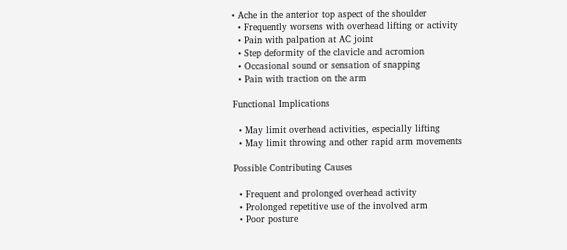• Ache in the anterior top aspect of the shoulder
  • Frequently worsens with overhead lifting or activity
  • Pain with palpation at AC joint
  • Step deformity of the clavicle and acromion
  • Occasional sound or sensation of snapping
  • Pain with traction on the arm

Functional Implications

  • May limit overhead activities, especially lifting
  • May limit throwing and other rapid arm movements

Possible Contributing Causes

  • Frequent and prolonged overhead activity
  • Prolonged repetitive use of the involved arm
  • Poor posture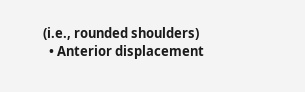(i.e., rounded shoulders)
  • Anterior displacement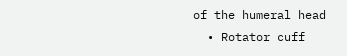of the humeral head
  • Rotator cuff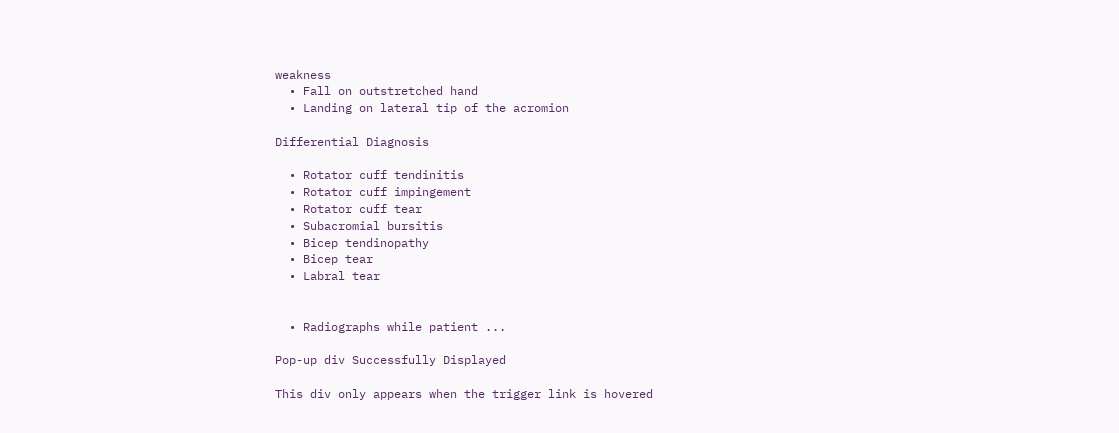weakness
  • Fall on outstretched hand
  • Landing on lateral tip of the acromion

Differential Diagnosis

  • Rotator cuff tendinitis
  • Rotator cuff impingement
  • Rotator cuff tear
  • Subacromial bursitis
  • Bicep tendinopathy
  • Bicep tear
  • Labral tear


  • Radiographs while patient ...

Pop-up div Successfully Displayed

This div only appears when the trigger link is hovered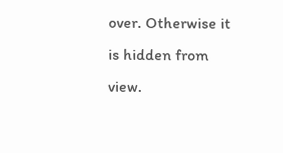over. Otherwise it is hidden from view.